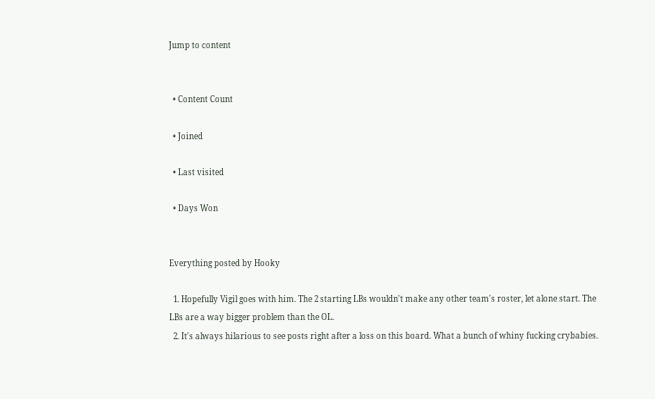Jump to content


  • Content Count

  • Joined

  • Last visited

  • Days Won


Everything posted by Hooky

  1. Hopefully Vigil goes with him. The 2 starting LBs wouldn't make any other team's roster, let alone start. The LBs are a way bigger problem than the OL.
  2. It's always hilarious to see posts right after a loss on this board. What a bunch of whiny fucking crybabies.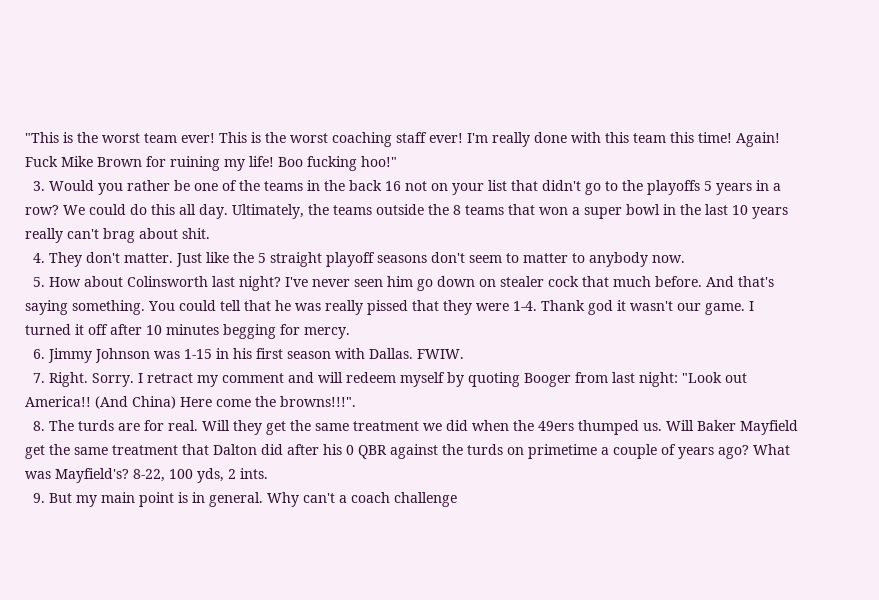"This is the worst team ever! This is the worst coaching staff ever! I'm really done with this team this time! Again! Fuck Mike Brown for ruining my life! Boo fucking hoo!"
  3. Would you rather be one of the teams in the back 16 not on your list that didn't go to the playoffs 5 years in a row? We could do this all day. Ultimately, the teams outside the 8 teams that won a super bowl in the last 10 years really can't brag about shit.
  4. They don't matter. Just like the 5 straight playoff seasons don't seem to matter to anybody now.
  5. How about Colinsworth last night? I've never seen him go down on stealer cock that much before. And that's saying something. You could tell that he was really pissed that they were 1-4. Thank god it wasn't our game. I turned it off after 10 minutes begging for mercy.
  6. Jimmy Johnson was 1-15 in his first season with Dallas. FWIW.
  7. Right. Sorry. I retract my comment and will redeem myself by quoting Booger from last night: "Look out America!! (And China) Here come the browns!!!".
  8. The turds are for real. Will they get the same treatment we did when the 49ers thumped us. Will Baker Mayfield get the same treatment that Dalton did after his 0 QBR against the turds on primetime a couple of years ago? What was Mayfield's? 8-22, 100 yds, 2 ints.
  9. But my main point is in general. Why can't a coach challenge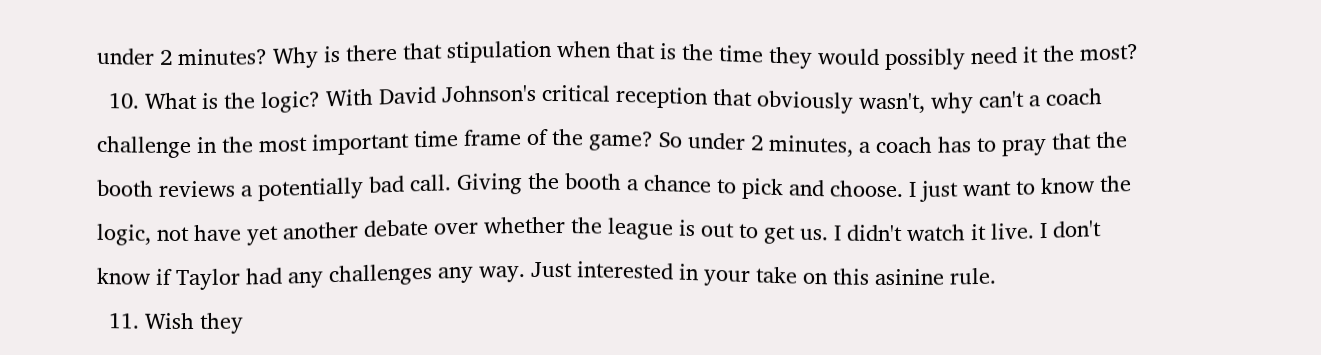under 2 minutes? Why is there that stipulation when that is the time they would possibly need it the most?
  10. What is the logic? With David Johnson's critical reception that obviously wasn't, why can't a coach challenge in the most important time frame of the game? So under 2 minutes, a coach has to pray that the booth reviews a potentially bad call. Giving the booth a chance to pick and choose. I just want to know the logic, not have yet another debate over whether the league is out to get us. I didn't watch it live. I don't know if Taylor had any challenges any way. Just interested in your take on this asinine rule.
  11. Wish they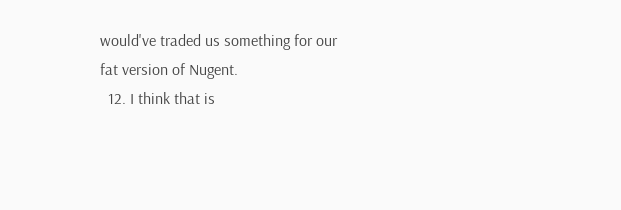would've traded us something for our fat version of Nugent.
  12. I think that is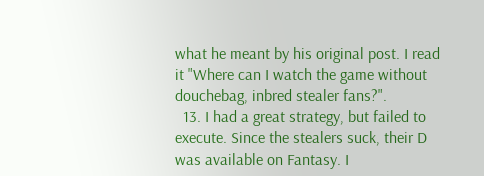what he meant by his original post. I read it "Where can I watch the game without douchebag, inbred stealer fans?".
  13. I had a great strategy, but failed to execute. Since the stealers suck, their D was available on Fantasy. I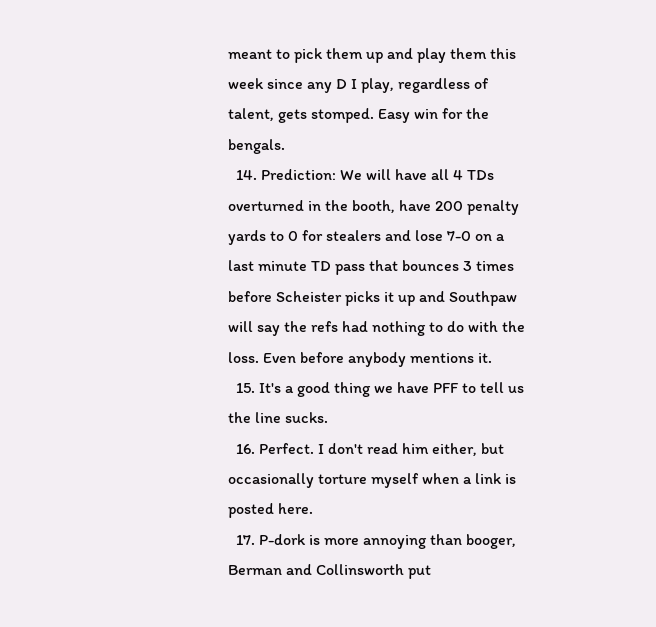meant to pick them up and play them this week since any D I play, regardless of talent, gets stomped. Easy win for the bengals.
  14. Prediction: We will have all 4 TDs overturned in the booth, have 200 penalty yards to 0 for stealers and lose 7-0 on a last minute TD pass that bounces 3 times before Scheister picks it up and Southpaw will say the refs had nothing to do with the loss. Even before anybody mentions it.
  15. It's a good thing we have PFF to tell us the line sucks.
  16. Perfect. I don't read him either, but occasionally torture myself when a link is posted here.
  17. P-dork is more annoying than booger, Berman and Collinsworth put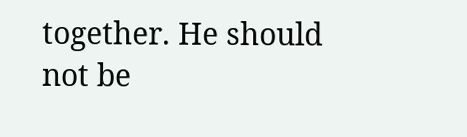together. He should not be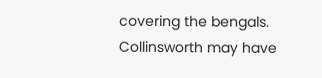covering the bengals. Collinsworth may have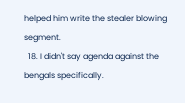helped him write the stealer blowing segment.
  18. I didn't say agenda against the bengals specifically.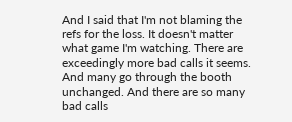And I said that I'm not blaming the refs for the loss. It doesn't matter what game I'm watching. There are exceedingly more bad calls it seems. And many go through the booth unchanged. And there are so many bad calls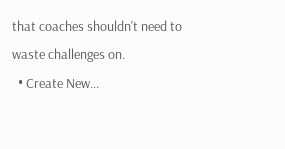that coaches shouldn't need to waste challenges on.
  • Create New...